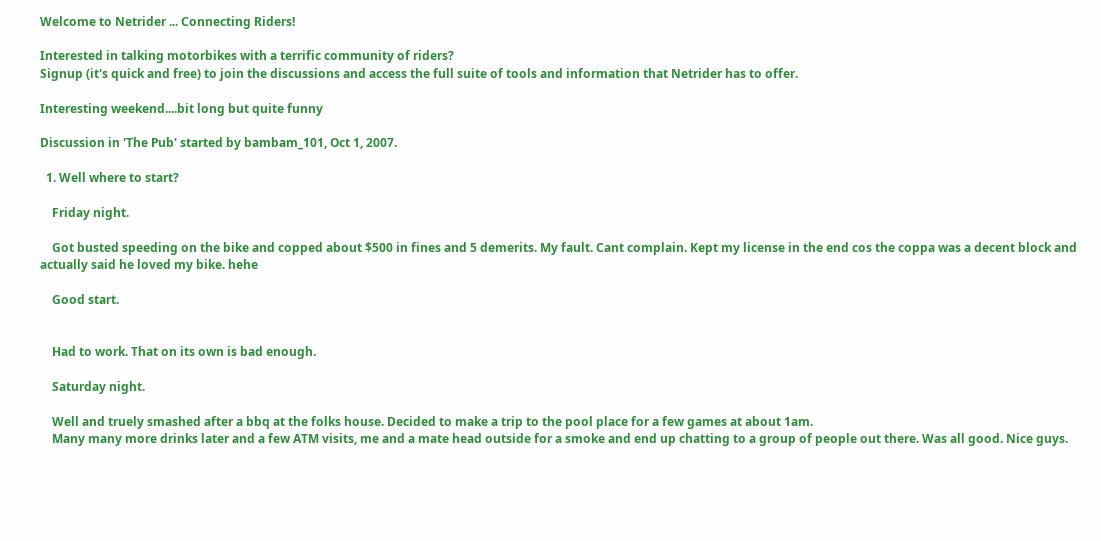Welcome to Netrider ... Connecting Riders!

Interested in talking motorbikes with a terrific community of riders?
Signup (it's quick and free) to join the discussions and access the full suite of tools and information that Netrider has to offer.

Interesting weekend....bit long but quite funny

Discussion in 'The Pub' started by bambam_101, Oct 1, 2007.

  1. Well where to start?

    Friday night.

    Got busted speeding on the bike and copped about $500 in fines and 5 demerits. My fault. Cant complain. Kept my license in the end cos the coppa was a decent block and actually said he loved my bike. hehe

    Good start.


    Had to work. That on its own is bad enough.

    Saturday night.

    Well and truely smashed after a bbq at the folks house. Decided to make a trip to the pool place for a few games at about 1am.
    Many many more drinks later and a few ATM visits, me and a mate head outside for a smoke and end up chatting to a group of people out there. Was all good. Nice guys.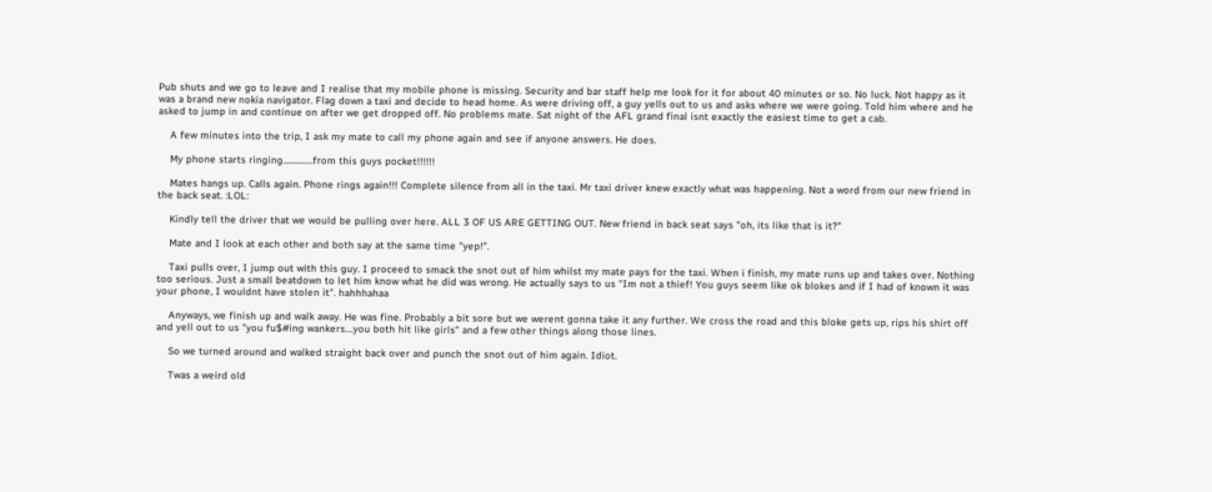Pub shuts and we go to leave and I realise that my mobile phone is missing. Security and bar staff help me look for it for about 40 minutes or so. No luck. Not happy as it was a brand new nokia navigator. Flag down a taxi and decide to head home. As were driving off, a guy yells out to us and asks where we were going. Told him where and he asked to jump in and continue on after we get dropped off. No problems mate. Sat night of the AFL grand final isnt exactly the easiest time to get a cab.

    A few minutes into the trip, I ask my mate to call my phone again and see if anyone answers. He does.

    My phone starts ringing...............from this guys pocket!!!!!!

    Mates hangs up. Calls again. Phone rings again!!! Complete silence from all in the taxi. Mr taxi driver knew exactly what was happening. Not a word from our new friend in the back seat. :LOL:

    Kindly tell the driver that we would be pulling over here. ALL 3 OF US ARE GETTING OUT. New friend in back seat says "oh, its like that is it?"

    Mate and I look at each other and both say at the same time "yep!".

    Taxi pulls over, I jump out with this guy. I proceed to smack the snot out of him whilst my mate pays for the taxi. When i finish, my mate runs up and takes over. Nothing too serious. Just a small beatdown to let him know what he did was wrong. He actually says to us "Im not a thief! You guys seem like ok blokes and if I had of known it was your phone, I wouldnt have stolen it". hahhhahaa

    Anyways, we finish up and walk away. He was fine. Probably a bit sore but we werent gonna take it any further. We cross the road and this bloke gets up, rips his shirt off and yell out to us "you fu$#ing wankers....you both hit like girls" and a few other things along those lines.

    So we turned around and walked straight back over and punch the snot out of him again. Idiot.

    Twas a weird old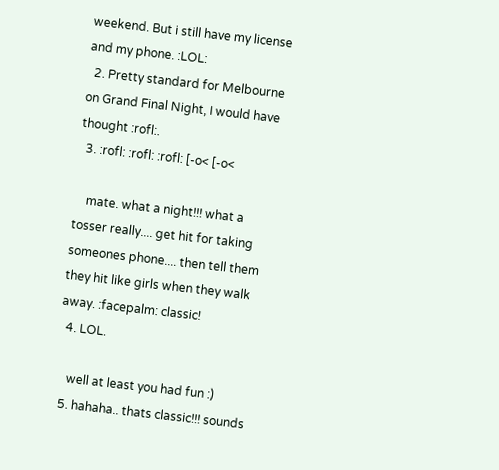weekend. But i still have my license and my phone. :LOL:
  2. Pretty standard for Melbourne on Grand Final Night, I would have thought :rofl:.
  3. :rofl: :rofl: :rofl: [-o< [-o<

    mate. what a night!!! what a tosser really.... get hit for taking someones phone.... then tell them they hit like girls when they walk away. :facepalm: classic!
  4. LOL.

    well at least you had fun :)
  5. hahaha.. thats classic!!! sounds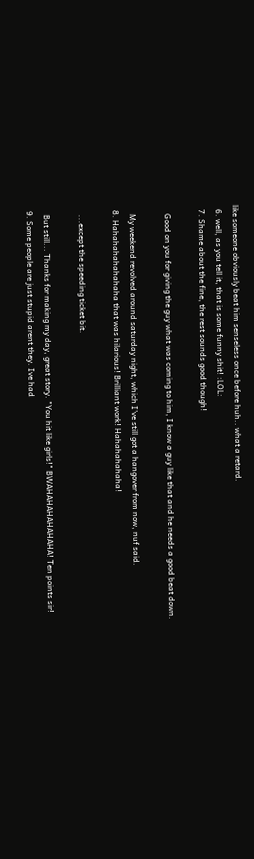like someone obviously beat him senseless once before huh.. what a retard.
  6. well, as you tell it, that is some funny shit! :LOL:
  7. Shame about the fine, the rest sounds good though!

    Good on you for giving the guy what was coming to him, I know a guy like that and he needs a good beat down.

    My weekend revolved around saturday night, which I've still got a hangover from now, nuf said.
  8. Hahahahahahahaha that was hilarious! Brilliant work! Hahahahahaha!

    ...except the speeding ticket bit.

    But still... Thanks for making my day, great story. "You hit like girls!" BWAHAHAHAHAHAHA! Ten points sir!
  9. Some people are just stupid arent they. Ive had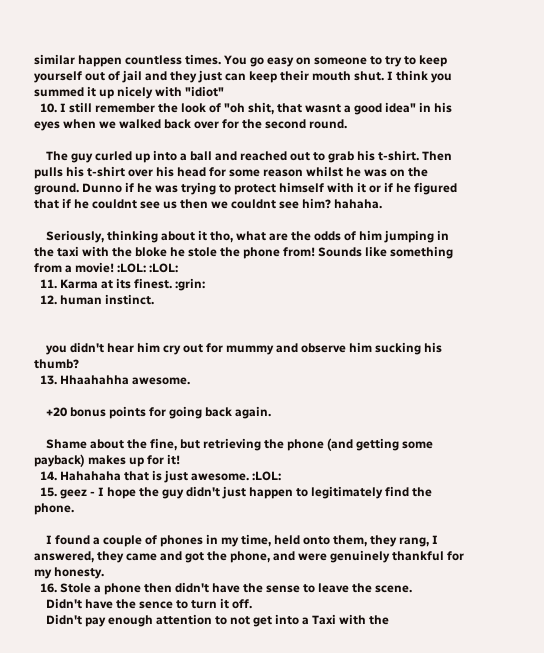similar happen countless times. You go easy on someone to try to keep yourself out of jail and they just can keep their mouth shut. I think you summed it up nicely with "idiot"
  10. I still remember the look of "oh shit, that wasnt a good idea" in his eyes when we walked back over for the second round.

    The guy curled up into a ball and reached out to grab his t-shirt. Then pulls his t-shirt over his head for some reason whilst he was on the ground. Dunno if he was trying to protect himself with it or if he figured that if he couldnt see us then we couldnt see him? hahaha.

    Seriously, thinking about it tho, what are the odds of him jumping in the taxi with the bloke he stole the phone from! Sounds like something from a movie! :LOL: :LOL:
  11. Karma at its finest. :grin:
  12. human instinct.


    you didn't hear him cry out for mummy and observe him sucking his thumb?
  13. Hhaahahha awesome.

    +20 bonus points for going back again.

    Shame about the fine, but retrieving the phone (and getting some payback) makes up for it!
  14. Hahahaha that is just awesome. :LOL:
  15. geez - I hope the guy didn't just happen to legitimately find the phone.

    I found a couple of phones in my time, held onto them, they rang, I answered, they came and got the phone, and were genuinely thankful for my honesty.
  16. Stole a phone then didn't have the sense to leave the scene.
    Didn't have the sence to turn it off.
    Didn't pay enough attention to not get into a Taxi with the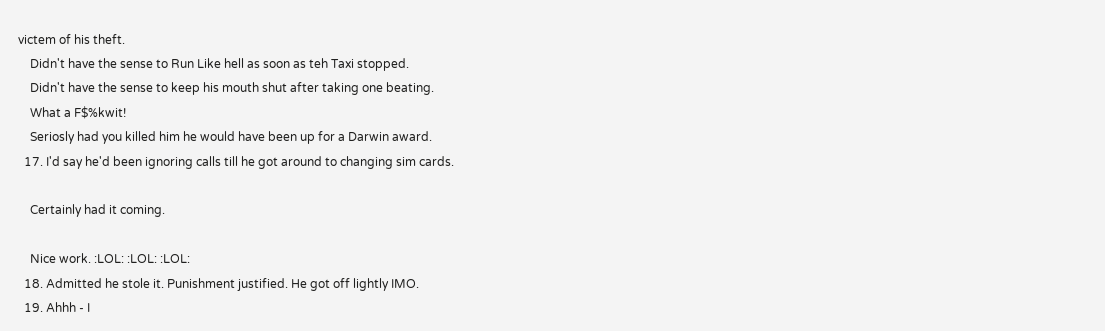victem of his theft.
    Didn't have the sense to Run Like hell as soon as teh Taxi stopped.
    Didn't have the sense to keep his mouth shut after taking one beating.
    What a F$%kwit!
    Seriosly had you killed him he would have been up for a Darwin award.
  17. I'd say he'd been ignoring calls till he got around to changing sim cards.

    Certainly had it coming.

    Nice work. :LOL: :LOL: :LOL:
  18. Admitted he stole it. Punishment justified. He got off lightly IMO.
  19. Ahhh - I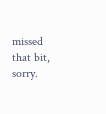missed that bit, sorry.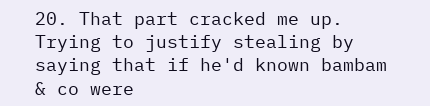20. That part cracked me up. Trying to justify stealing by saying that if he'd known bambam & co were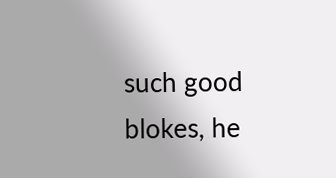such good blokes, he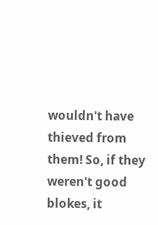wouldn't have thieved from them! So, if they weren't good blokes, it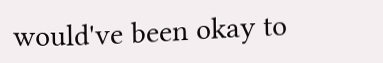would've been okay to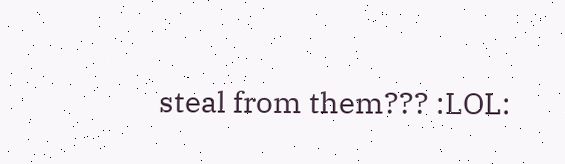steal from them??? :LOL: